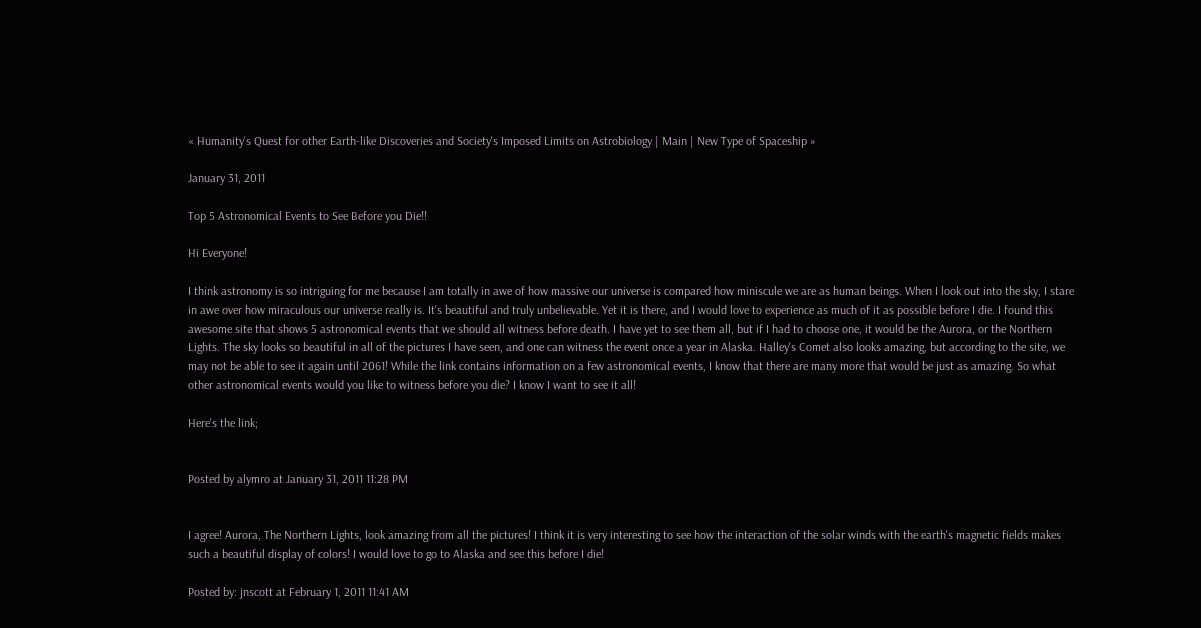« Humanity's Quest for other Earth-like Discoveries and Society's Imposed Limits on Astrobiology | Main | New Type of Spaceship »

January 31, 2011

Top 5 Astronomical Events to See Before you Die!!

Hi Everyone!

I think astronomy is so intriguing for me because I am totally in awe of how massive our universe is compared how miniscule we are as human beings. When I look out into the sky, I stare in awe over how miraculous our universe really is. It's beautiful and truly unbelievable. Yet it is there, and I would love to experience as much of it as possible before I die. I found this awesome site that shows 5 astronomical events that we should all witness before death. I have yet to see them all, but if I had to choose one, it would be the Aurora, or the Northern Lights. The sky looks so beautiful in all of the pictures I have seen, and one can witness the event once a year in Alaska. Halley's Comet also looks amazing, but according to the site, we may not be able to see it again until 2061! While the link contains information on a few astronomical events, I know that there are many more that would be just as amazing. So what other astronomical events would you like to witness before you die? I know I want to see it all!

Here's the link;


Posted by alymro at January 31, 2011 11:28 PM


I agree! Aurora, The Northern Lights, look amazing from all the pictures! I think it is very interesting to see how the interaction of the solar winds with the earth's magnetic fields makes such a beautiful display of colors! I would love to go to Alaska and see this before I die!

Posted by: jnscott at February 1, 2011 11:41 AM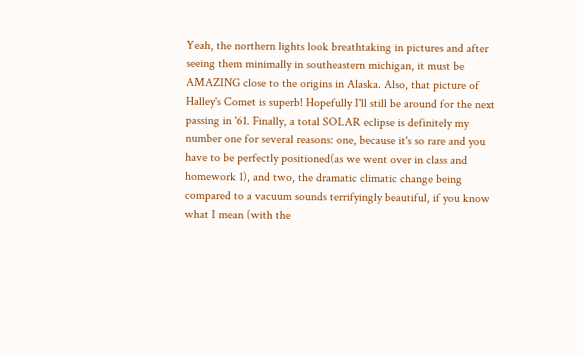Yeah, the northern lights look breathtaking in pictures and after seeing them minimally in southeastern michigan, it must be AMAZING close to the origins in Alaska. Also, that picture of Halley's Comet is superb! Hopefully I'll still be around for the next passing in '61. Finally, a total SOLAR eclipse is definitely my number one for several reasons: one, because it's so rare and you have to be perfectly positioned(as we went over in class and homework 1), and two, the dramatic climatic change being compared to a vacuum sounds terrifyingly beautiful, if you know what I mean (with the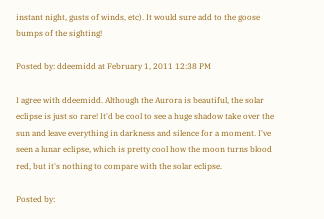instant night, gusts of winds, etc). It would sure add to the goose bumps of the sighting!

Posted by: ddeemidd at February 1, 2011 12:38 PM

I agree with ddeemidd. Although the Aurora is beautiful, the solar eclipse is just so rare! It'd be cool to see a huge shadow take over the sun and leave everything in darkness and silence for a moment. I've seen a lunar eclipse, which is pretty cool how the moon turns blood red, but it's nothing to compare with the solar eclipse.

Posted by: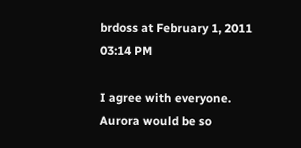brdoss at February 1, 2011 03:14 PM

I agree with everyone. Aurora would be so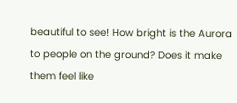beautiful to see! How bright is the Aurora to people on the ground? Does it make them feel like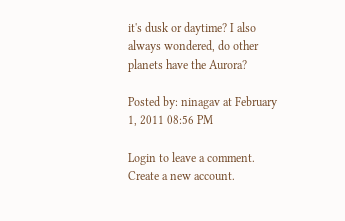it's dusk or daytime? I also always wondered, do other planets have the Aurora?

Posted by: ninagav at February 1, 2011 08:56 PM

Login to leave a comment. Create a new account.